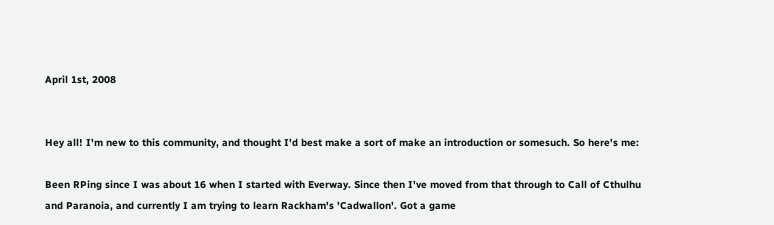April 1st, 2008


Hey all! I'm new to this community, and thought I'd best make a sort of make an introduction or somesuch. So here's me:

Been RPing since I was about 16 when I started with Everway. Since then I've moved from that through to Call of Cthulhu and Paranoia, and currently I am trying to learn Rackham's 'Cadwallon'. Got a game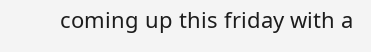coming up this friday with a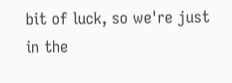bit of luck, so we're just in the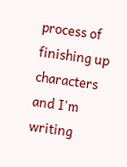process of finishing up characters and I'm writing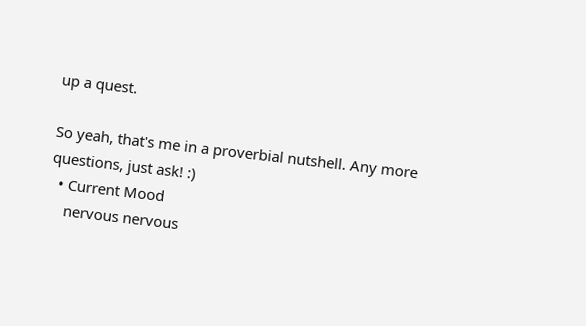up a quest.

So yeah, that's me in a proverbial nutshell. Any more questions, just ask! :)
  • Current Mood
    nervous nervous